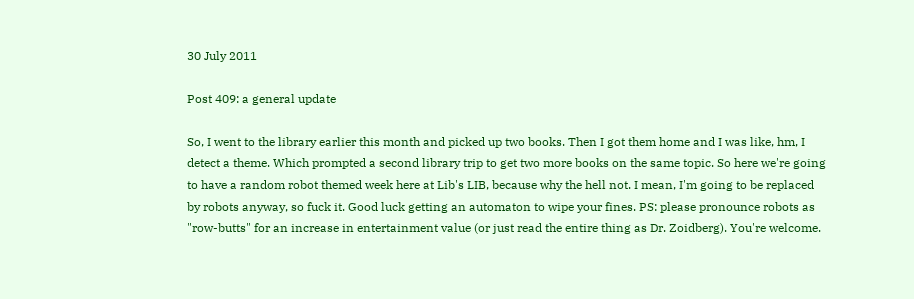30 July 2011

Post 409: a general update

So, I went to the library earlier this month and picked up two books. Then I got them home and I was like, hm, I detect a theme. Which prompted a second library trip to get two more books on the same topic. So here we're going to have a random robot themed week here at Lib's LIB, because why the hell not. I mean, I'm going to be replaced by robots anyway, so fuck it. Good luck getting an automaton to wipe your fines. PS: please pronounce robots as "row-butts" for an increase in entertainment value (or just read the entire thing as Dr. Zoidberg). You're welcome.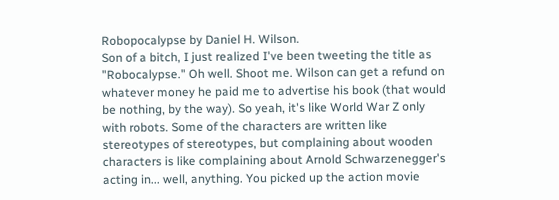Robopocalypse by Daniel H. Wilson.
Son of a bitch, I just realized I've been tweeting the title as "Robocalypse." Oh well. Shoot me. Wilson can get a refund on whatever money he paid me to advertise his book (that would be nothing, by the way). So yeah, it's like World War Z only with robots. Some of the characters are written like stereotypes of stereotypes, but complaining about wooden characters is like complaining about Arnold Schwarzenegger's acting in... well, anything. You picked up the action movie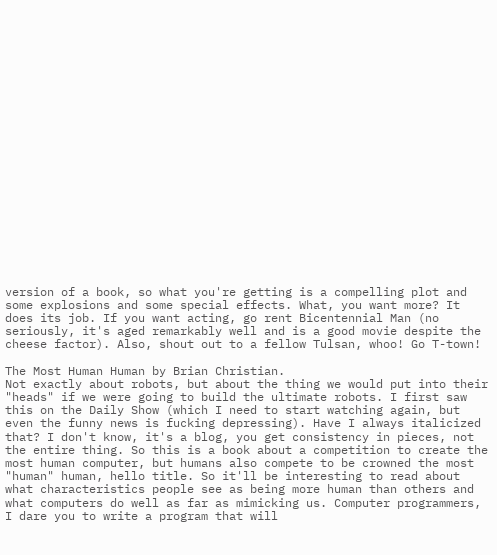version of a book, so what you're getting is a compelling plot and some explosions and some special effects. What, you want more? It does its job. If you want acting, go rent Bicentennial Man (no seriously, it's aged remarkably well and is a good movie despite the cheese factor). Also, shout out to a fellow Tulsan, whoo! Go T-town!

The Most Human Human by Brian Christian.
Not exactly about robots, but about the thing we would put into their "heads" if we were going to build the ultimate robots. I first saw this on the Daily Show (which I need to start watching again, but even the funny news is fucking depressing). Have I always italicized that? I don't know, it's a blog, you get consistency in pieces, not the entire thing. So this is a book about a competition to create the most human computer, but humans also compete to be crowned the most "human" human, hello title. So it'll be interesting to read about what characteristics people see as being more human than others and what computers do well as far as mimicking us. Computer programmers, I dare you to write a program that will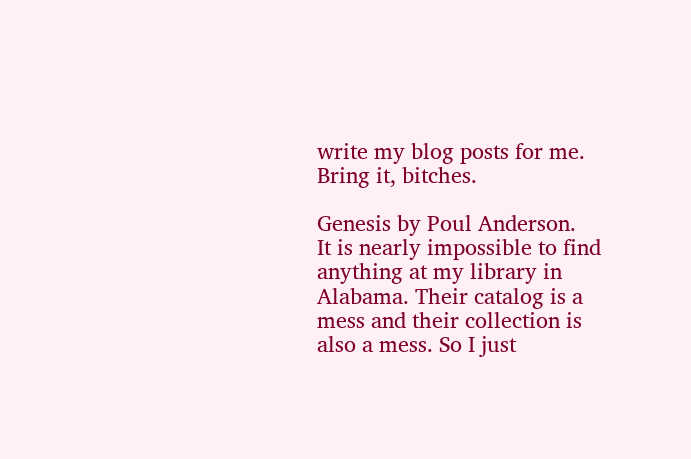write my blog posts for me. Bring it, bitches.

Genesis by Poul Anderson.
It is nearly impossible to find anything at my library in Alabama. Their catalog is a mess and their collection is also a mess. So I just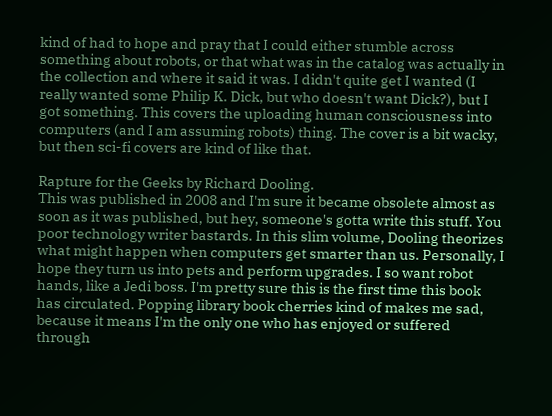kind of had to hope and pray that I could either stumble across something about robots, or that what was in the catalog was actually in the collection and where it said it was. I didn't quite get I wanted (I really wanted some Philip K. Dick, but who doesn't want Dick?), but I got something. This covers the uploading human consciousness into computers (and I am assuming robots) thing. The cover is a bit wacky, but then sci-fi covers are kind of like that.

Rapture for the Geeks by Richard Dooling.
This was published in 2008 and I'm sure it became obsolete almost as soon as it was published, but hey, someone's gotta write this stuff. You poor technology writer bastards. In this slim volume, Dooling theorizes what might happen when computers get smarter than us. Personally, I hope they turn us into pets and perform upgrades. I so want robot hands, like a Jedi boss. I'm pretty sure this is the first time this book has circulated. Popping library book cherries kind of makes me sad, because it means I'm the only one who has enjoyed or suffered through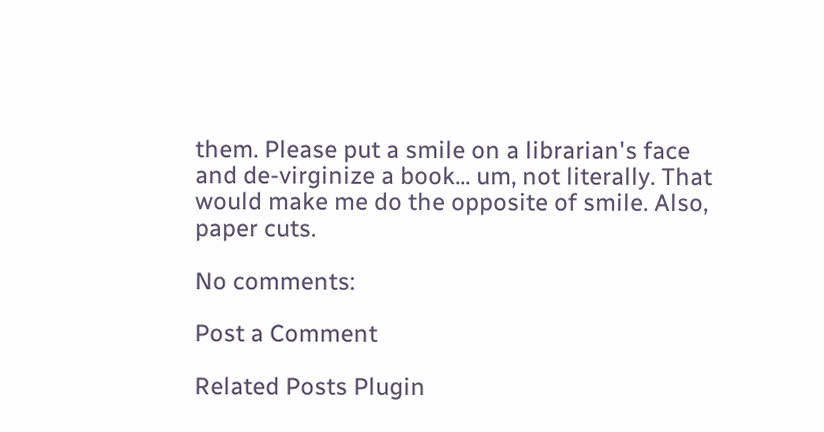them. Please put a smile on a librarian's face and de-virginize a book... um, not literally. That would make me do the opposite of smile. Also, paper cuts.

No comments:

Post a Comment

Related Posts Plugin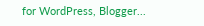for WordPress, Blogger...